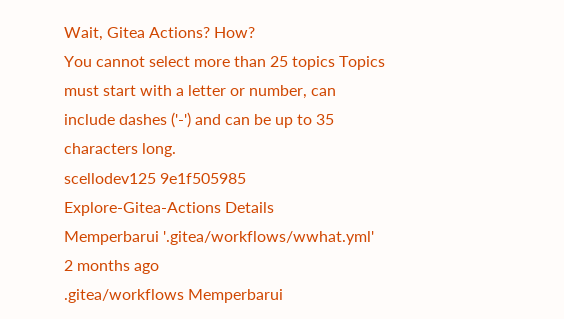Wait, Gitea Actions? How?
You cannot select more than 25 topics Topics must start with a letter or number, can include dashes ('-') and can be up to 35 characters long.
scellodev125 9e1f505985
Explore-Gitea-Actions Details
Memperbarui '.gitea/workflows/wwhat.yml'
2 months ago
.gitea/workflows Memperbarui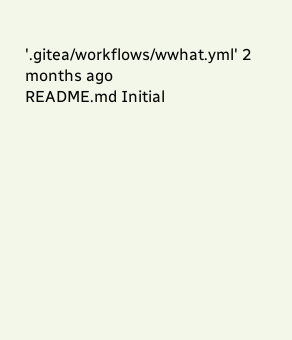'.gitea/workflows/wwhat.yml' 2 months ago
README.md Initial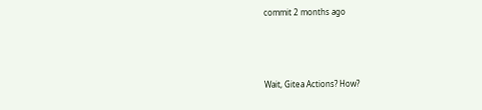commit 2 months ago



Wait, Gitea Actions? How?